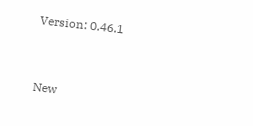Version: 0.46.1



New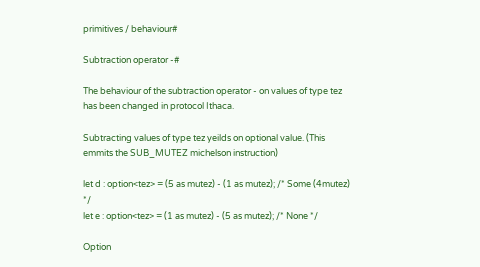primitives / behaviour#

Subtraction operator -#

The behaviour of the subtraction operator - on values of type tez has been changed in protocol Ithaca.

Subtracting values of type tez yeilds on optional value. (This emmits the SUB_MUTEZ michelson instruction)

let d : option<tez> = (5 as mutez) - (1 as mutez); /* Some (4mutez) */
let e : option<tez> = (1 as mutez) - (5 as mutez); /* None */

Option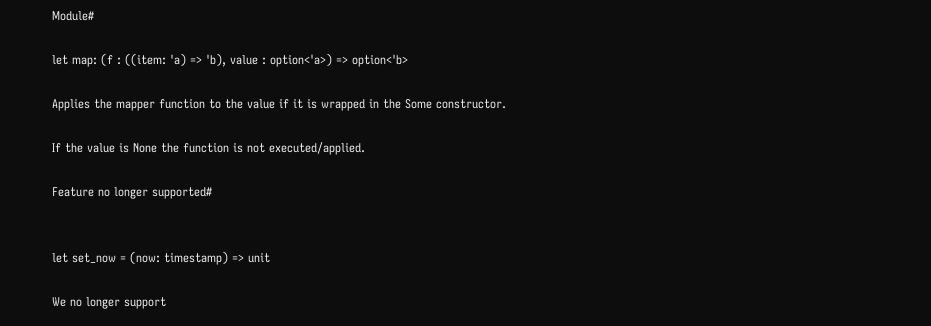Module#

let map: (f : ((item: 'a) => 'b), value : option<'a>) => option<'b>

Applies the mapper function to the value if it is wrapped in the Some constructor.

If the value is None the function is not executed/applied.

Feature no longer supported#


let set_now = (now: timestamp) => unit

We no longer support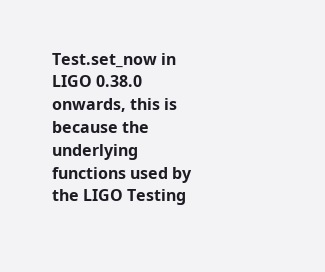Test.set_now in LIGO 0.38.0 onwards, this is because the underlying functions used by the LIGO Testing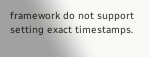framework do not support setting exact timestamps.